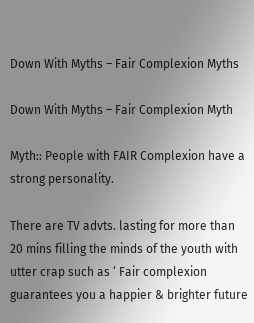Down With Myths – Fair Complexion Myths

Down With Myths – Fair Complexion Myth

Myth:: People with FAIR Complexion have a strong personality.

There are TV advts. lasting for more than 20 mins filling the minds of the youth with utter crap such as ‘ Fair complexion guarantees you a happier & brighter future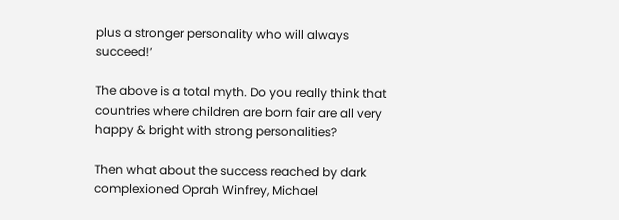plus a stronger personality who will always succeed!’

The above is a total myth. Do you really think that countries where children are born fair are all very happy & bright with strong personalities?

Then what about the success reached by dark complexioned Oprah Winfrey, Michael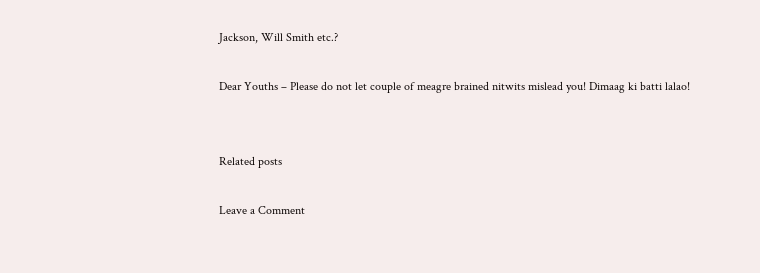Jackson, Will Smith etc.?

Dear Youths – Please do not let couple of meagre brained nitwits mislead you! Dimaag ki batti lalao!


Related posts

Leave a Comment